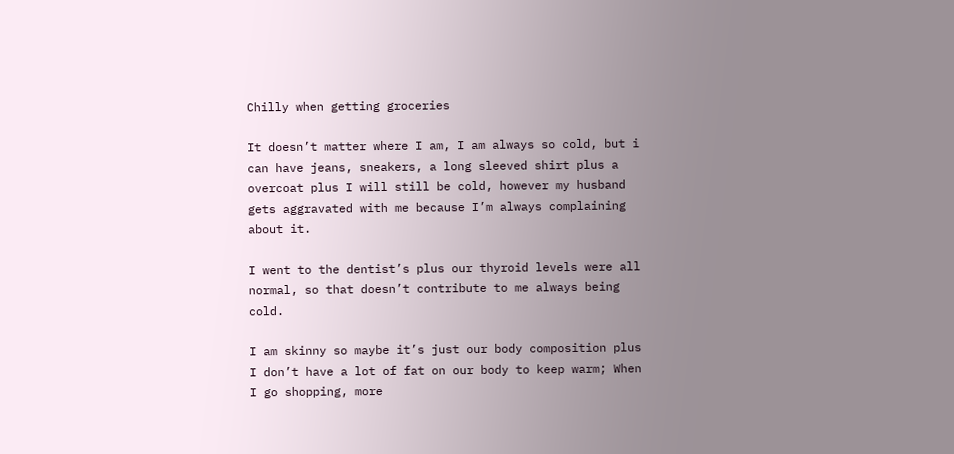Chilly when getting groceries

It doesn’t matter where I am, I am always so cold, but i can have jeans, sneakers, a long sleeved shirt plus a overcoat plus I will still be cold, however my husband gets aggravated with me because I’m always complaining about it.

I went to the dentist’s plus our thyroid levels were all normal, so that doesn’t contribute to me always being cold.

I am skinny so maybe it’s just our body composition plus I don’t have a lot of fat on our body to keep warm; When I go shopping, more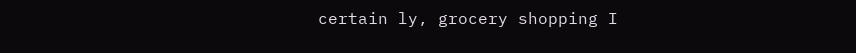certain ly, grocery shopping I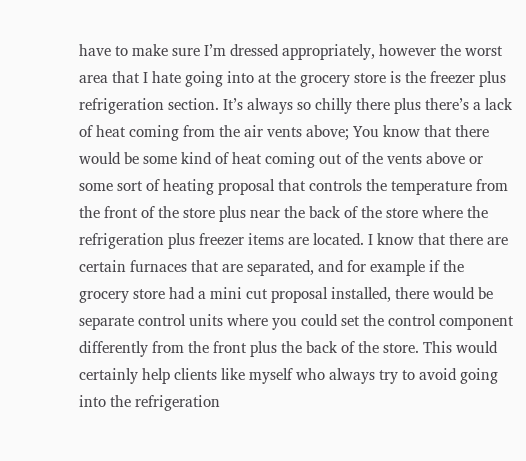have to make sure I’m dressed appropriately, however the worst area that I hate going into at the grocery store is the freezer plus refrigeration section. It’s always so chilly there plus there’s a lack of heat coming from the air vents above; You know that there would be some kind of heat coming out of the vents above or some sort of heating proposal that controls the temperature from the front of the store plus near the back of the store where the refrigeration plus freezer items are located. I know that there are certain furnaces that are separated, and for example if the grocery store had a mini cut proposal installed, there would be separate control units where you could set the control component differently from the front plus the back of the store. This would certainly help clients like myself who always try to avoid going into the refrigeration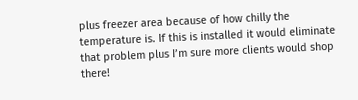plus freezer area because of how chilly the temperature is. If this is installed it would eliminate that problem plus I’m sure more clients would shop there!